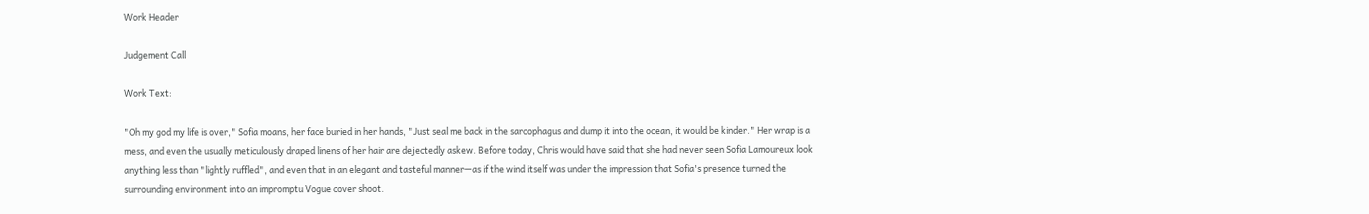Work Header

Judgement Call

Work Text:

"Oh my god my life is over," Sofia moans, her face buried in her hands, "Just seal me back in the sarcophagus and dump it into the ocean, it would be kinder." Her wrap is a mess, and even the usually meticulously draped linens of her hair are dejectedly askew. Before today, Chris would have said that she had never seen Sofia Lamoureux look anything less than "lightly ruffled", and even that in an elegant and tasteful manner—as if the wind itself was under the impression that Sofia's presence turned the surrounding environment into an impromptu Vogue cover shoot.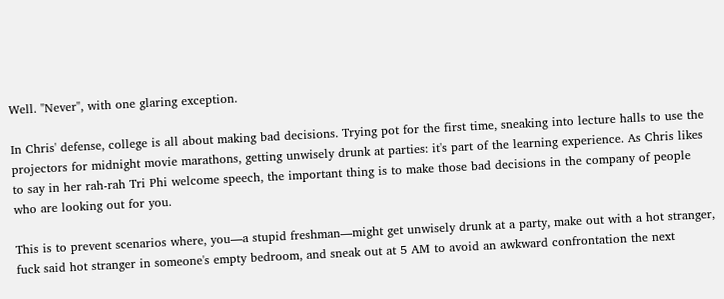Well. "Never", with one glaring exception.

In Chris' defense, college is all about making bad decisions. Trying pot for the first time, sneaking into lecture halls to use the projectors for midnight movie marathons, getting unwisely drunk at parties: it's part of the learning experience. As Chris likes to say in her rah-rah Tri Phi welcome speech, the important thing is to make those bad decisions in the company of people who are looking out for you.

This is to prevent scenarios where, you—a stupid freshman—might get unwisely drunk at a party, make out with a hot stranger, fuck said hot stranger in someone's empty bedroom, and sneak out at 5 AM to avoid an awkward confrontation the next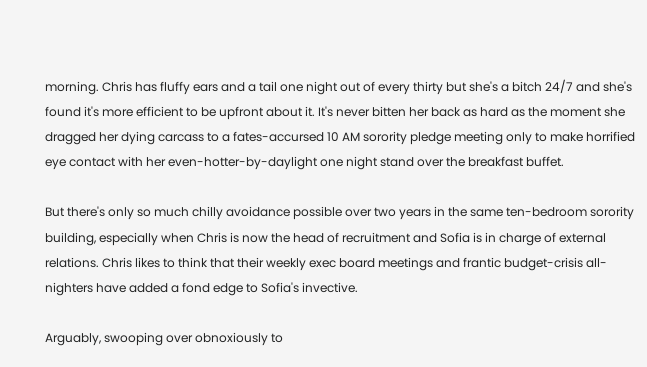morning. Chris has fluffy ears and a tail one night out of every thirty but she's a bitch 24/7 and she's found it's more efficient to be upfront about it. It's never bitten her back as hard as the moment she dragged her dying carcass to a fates-accursed 10 AM sorority pledge meeting only to make horrified eye contact with her even-hotter-by-daylight one night stand over the breakfast buffet.

But there's only so much chilly avoidance possible over two years in the same ten-bedroom sorority building, especially when Chris is now the head of recruitment and Sofia is in charge of external relations. Chris likes to think that their weekly exec board meetings and frantic budget-crisis all-nighters have added a fond edge to Sofia's invective.

Arguably, swooping over obnoxiously to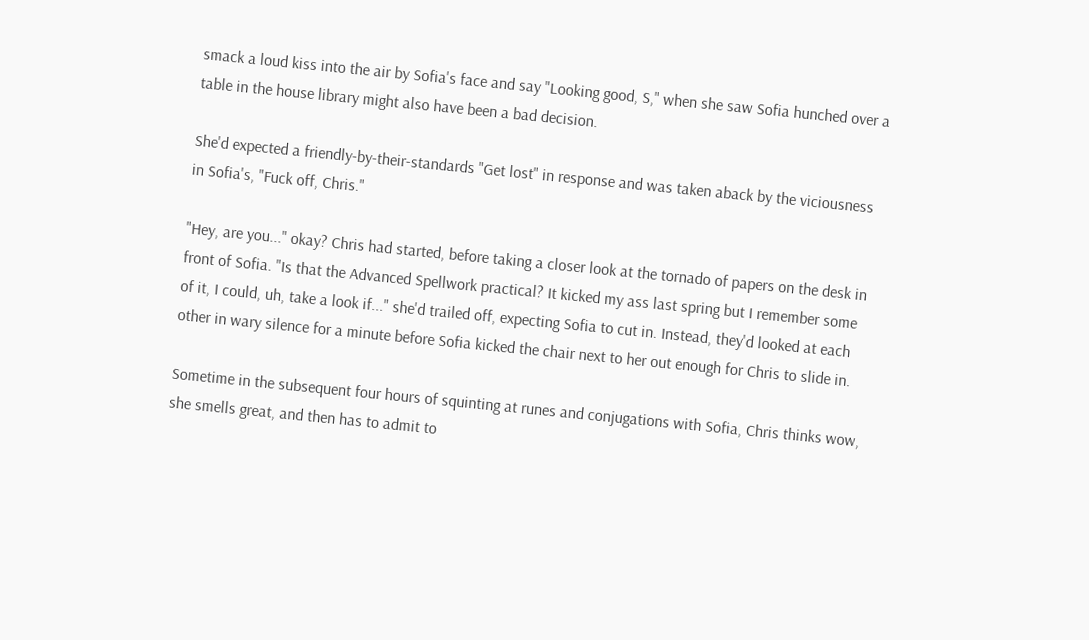smack a loud kiss into the air by Sofia's face and say "Looking good, S," when she saw Sofia hunched over a table in the house library might also have been a bad decision.

She'd expected a friendly-by-their-standards "Get lost" in response and was taken aback by the viciousness in Sofia's, "Fuck off, Chris."

"Hey, are you..." okay? Chris had started, before taking a closer look at the tornado of papers on the desk in front of Sofia. "Is that the Advanced Spellwork practical? It kicked my ass last spring but I remember some of it, I could, uh, take a look if..." she'd trailed off, expecting Sofia to cut in. Instead, they'd looked at each other in wary silence for a minute before Sofia kicked the chair next to her out enough for Chris to slide in.

Sometime in the subsequent four hours of squinting at runes and conjugations with Sofia, Chris thinks wow, she smells great, and then has to admit to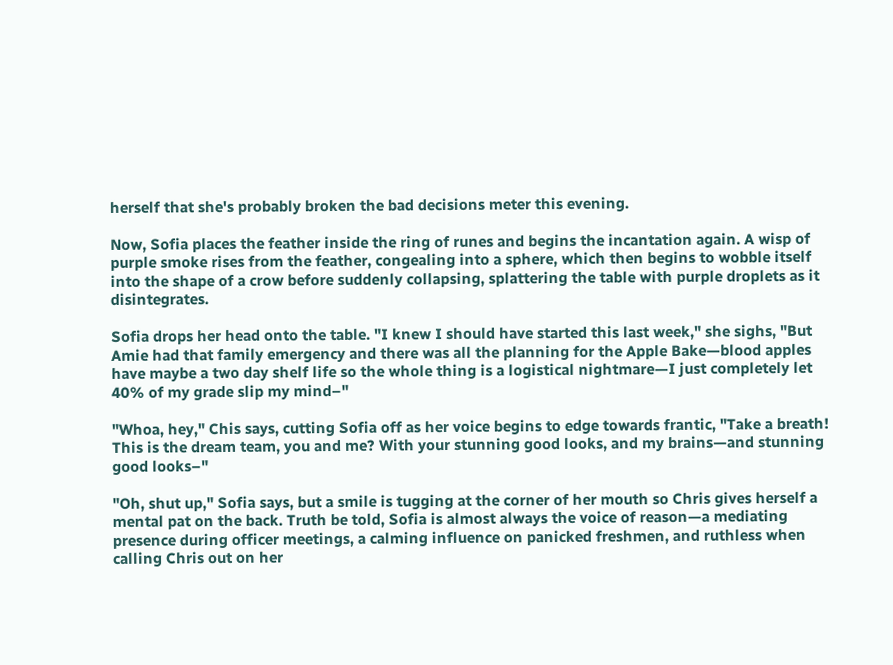herself that she's probably broken the bad decisions meter this evening.

Now, Sofia places the feather inside the ring of runes and begins the incantation again. A wisp of purple smoke rises from the feather, congealing into a sphere, which then begins to wobble itself into the shape of a crow before suddenly collapsing, splattering the table with purple droplets as it disintegrates.

Sofia drops her head onto the table. "I knew I should have started this last week," she sighs, "But Amie had that family emergency and there was all the planning for the Apple Bake—blood apples have maybe a two day shelf life so the whole thing is a logistical nightmare—I just completely let 40% of my grade slip my mind–"

"Whoa, hey," Chis says, cutting Sofia off as her voice begins to edge towards frantic, "Take a breath! This is the dream team, you and me? With your stunning good looks, and my brains—and stunning good looks–"

"Oh, shut up," Sofia says, but a smile is tugging at the corner of her mouth so Chris gives herself a mental pat on the back. Truth be told, Sofia is almost always the voice of reason—a mediating presence during officer meetings, a calming influence on panicked freshmen, and ruthless when calling Chris out on her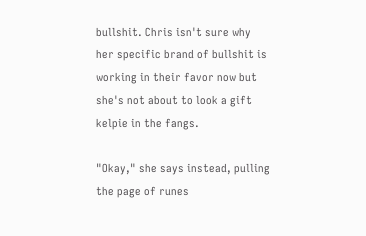bullshit. Chris isn't sure why her specific brand of bullshit is working in their favor now but she's not about to look a gift kelpie in the fangs.

"Okay," she says instead, pulling the page of runes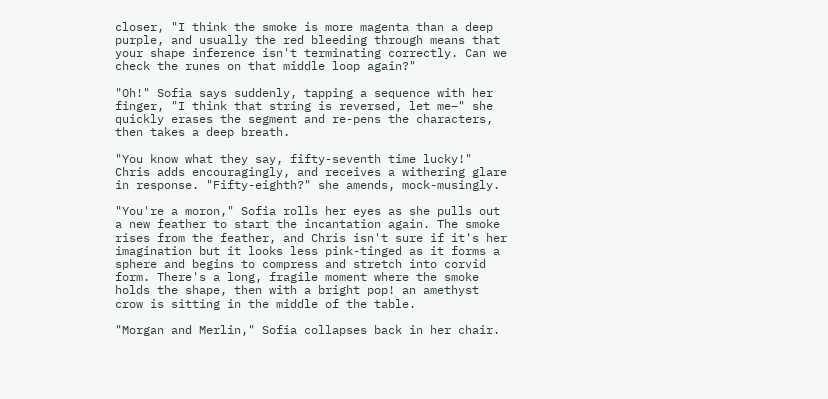closer, "I think the smoke is more magenta than a deep purple, and usually the red bleeding through means that your shape inference isn't terminating correctly. Can we check the runes on that middle loop again?"

"Oh!" Sofia says suddenly, tapping a sequence with her finger, "I think that string is reversed, let me–" she quickly erases the segment and re-pens the characters, then takes a deep breath.

"You know what they say, fifty-seventh time lucky!" Chris adds encouragingly, and receives a withering glare in response. "Fifty-eighth?" she amends, mock-musingly.

"You're a moron," Sofia rolls her eyes as she pulls out a new feather to start the incantation again. The smoke rises from the feather, and Chris isn't sure if it's her imagination but it looks less pink-tinged as it forms a sphere and begins to compress and stretch into corvid form. There's a long, fragile moment where the smoke holds the shape, then with a bright pop! an amethyst crow is sitting in the middle of the table.

"Morgan and Merlin," Sofia collapses back in her chair.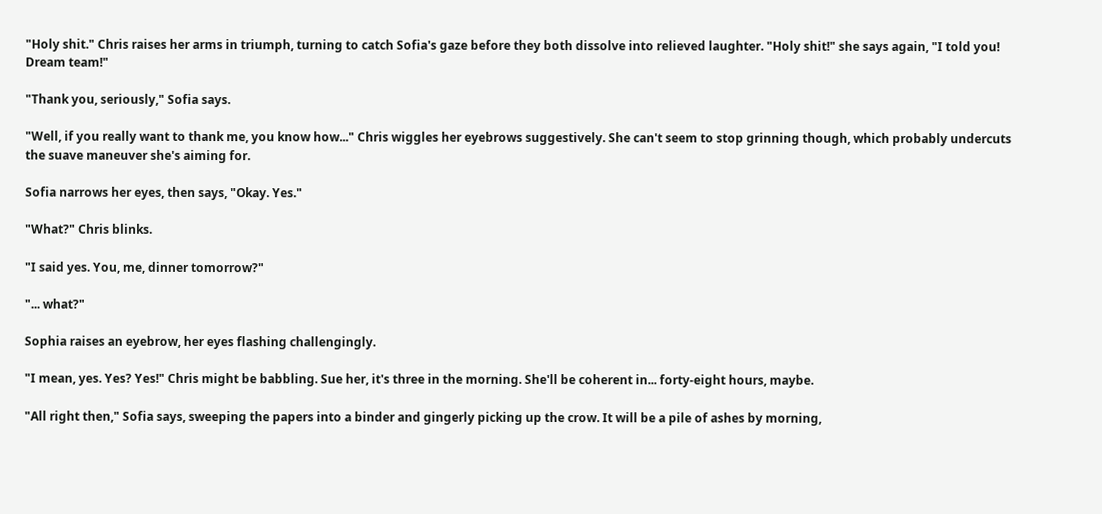"Holy shit." Chris raises her arms in triumph, turning to catch Sofia's gaze before they both dissolve into relieved laughter. "Holy shit!" she says again, "I told you! Dream team!"

"Thank you, seriously," Sofia says.

"Well, if you really want to thank me, you know how..." Chris wiggles her eyebrows suggestively. She can't seem to stop grinning though, which probably undercuts the suave maneuver she's aiming for.

Sofia narrows her eyes, then says, "Okay. Yes."

"What?" Chris blinks.

"I said yes. You, me, dinner tomorrow?"

"... what?"

Sophia raises an eyebrow, her eyes flashing challengingly.

"I mean, yes. Yes? Yes!" Chris might be babbling. Sue her, it's three in the morning. She'll be coherent in... forty-eight hours, maybe.

"All right then," Sofia says, sweeping the papers into a binder and gingerly picking up the crow. It will be a pile of ashes by morning,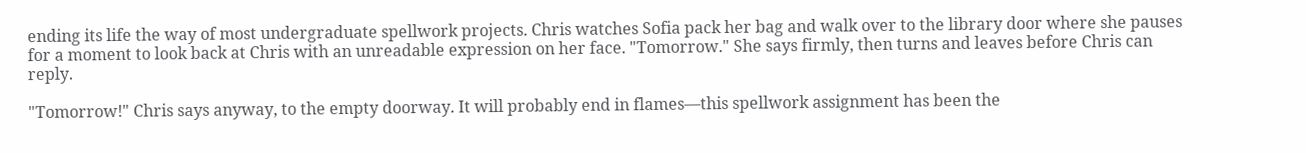ending its life the way of most undergraduate spellwork projects. Chris watches Sofia pack her bag and walk over to the library door where she pauses for a moment to look back at Chris with an unreadable expression on her face. "Tomorrow." She says firmly, then turns and leaves before Chris can reply.

"Tomorrow!" Chris says anyway, to the empty doorway. It will probably end in flames—this spellwork assignment has been the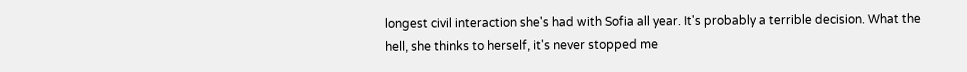longest civil interaction she's had with Sofia all year. It's probably a terrible decision. What the hell, she thinks to herself, it's never stopped me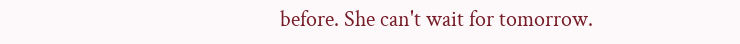before. She can't wait for tomorrow.